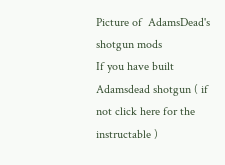Picture of  AdamsDead's shotgun mods
If you have built Adamsdead shotgun ( if not click here for the instructable )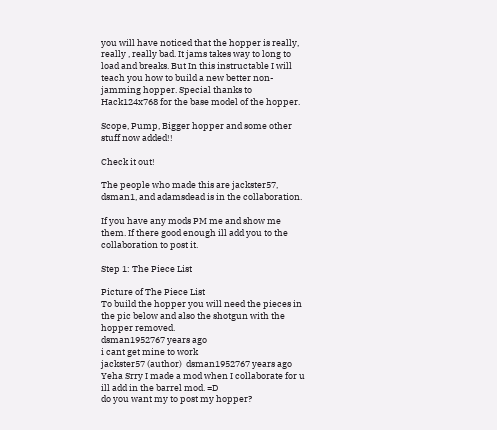you will have noticed that the hopper is really, really , really bad. It jams takes way to long to load and breaks. But In this instructable I will teach you how to build a new better non- jamming hopper. Special thanks to Hack124x768 for the base model of the hopper.

Scope, Pump, Bigger hopper and some other stuff now added!!

Check it out!

The people who made this are jackster57, dsman1, and adamsdead is in the collaboration.

If you have any mods PM me and show me them. If there good enough ill add you to the collaboration to post it.

Step 1: The Piece List

Picture of The Piece List
To build the hopper you will need the pieces in the pic below and also the shotgun with the hopper removed.
dsman1952767 years ago
i cant get mine to work
jackster57 (author)  dsman1952767 years ago
Yeha Srry I made a mod when I collaborate for u ill add in the barrel mod. =D
do you want my to post my hopper?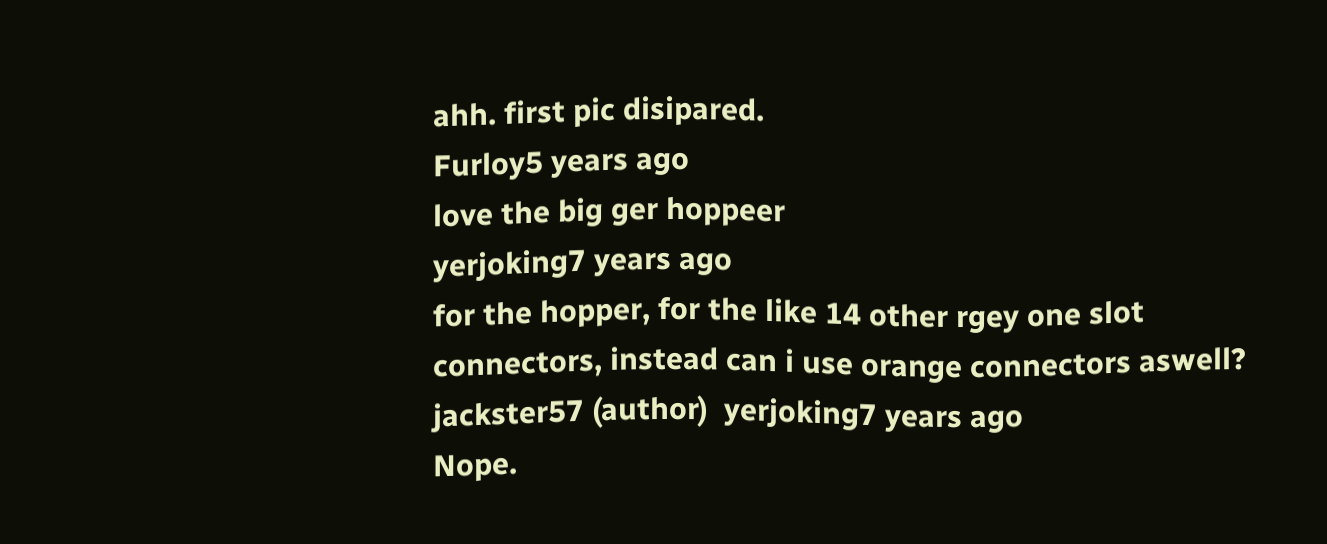ahh. first pic disipared.
Furloy5 years ago
love the big ger hoppeer
yerjoking7 years ago
for the hopper, for the like 14 other rgey one slot connectors, instead can i use orange connectors aswell?
jackster57 (author)  yerjoking7 years ago
Nope.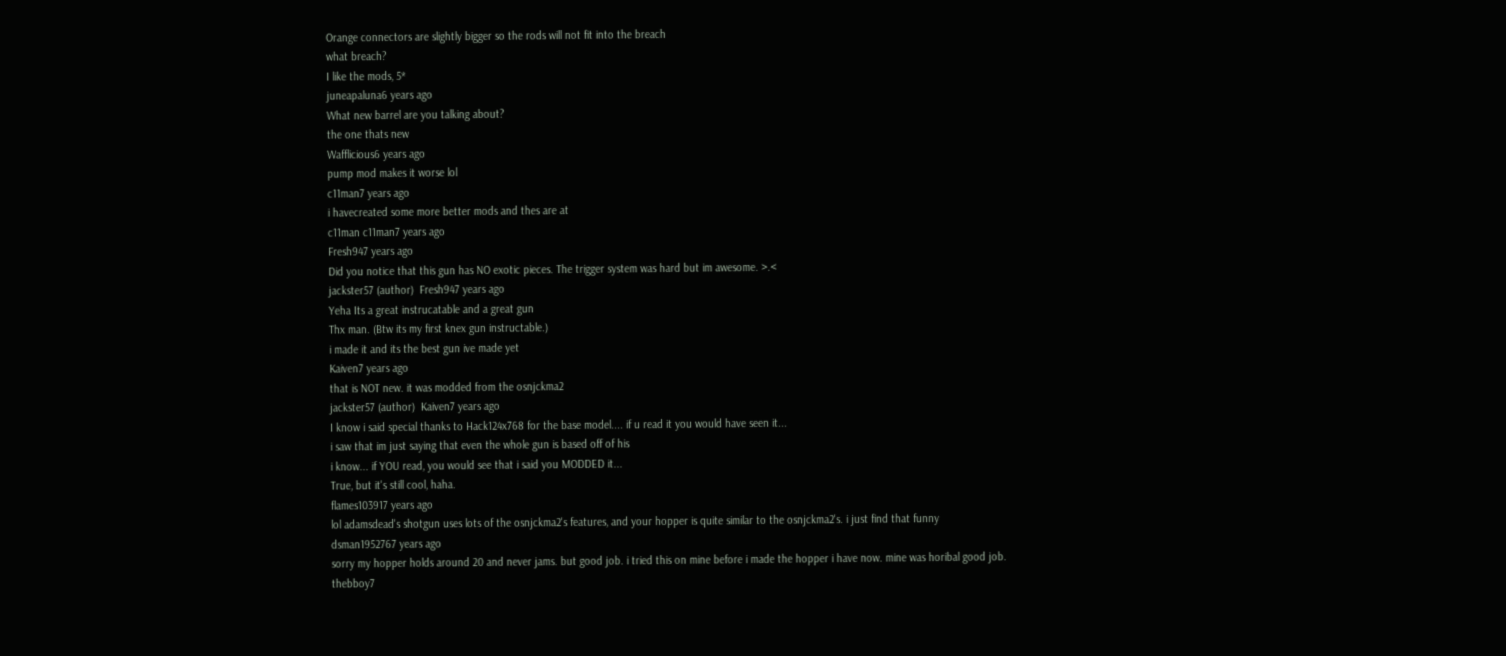Orange connectors are slightly bigger so the rods will not fit into the breach
what breach?
I like the mods, 5*
juneapaluna6 years ago
What new barrel are you talking about?
the one thats new
Wafflicious6 years ago
pump mod makes it worse lol
c11man7 years ago
i havecreated some more better mods and thes are at
c11man c11man7 years ago
Fresh947 years ago
Did you notice that this gun has NO exotic pieces. The trigger system was hard but im awesome. >.<
jackster57 (author)  Fresh947 years ago
Yeha Its a great instrucatable and a great gun
Thx man. (Btw its my first knex gun instructable.)
i made it and its the best gun ive made yet
Kaiven7 years ago
that is NOT new. it was modded from the osnjckma2
jackster57 (author)  Kaiven7 years ago
I know i said special thanks to Hack124x768 for the base model.... if u read it you would have seen it...
i saw that im just saying that even the whole gun is based off of his
i know... if YOU read, you would see that i said you MODDED it...
True, but it's still cool, haha.
flames103917 years ago
lol adamsdead's shotgun uses lots of the osnjckma2's features, and your hopper is quite similar to the osnjckma2's. i just find that funny
dsman1952767 years ago
sorry my hopper holds around 20 and never jams. but good job. i tried this on mine before i made the hopper i have now. mine was horibal good job.
thebboy7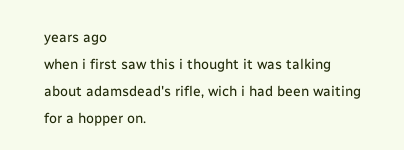years ago
when i first saw this i thought it was talking about adamsdead's rifle, wich i had been waiting for a hopper on.